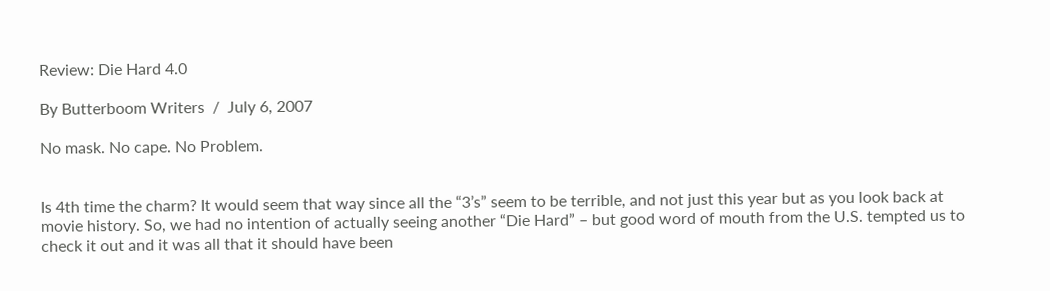Review: Die Hard 4.0

By Butterboom Writers  /  July 6, 2007

No mask. No cape. No Problem.


Is 4th time the charm? It would seem that way since all the “3’s” seem to be terrible, and not just this year but as you look back at movie history. So, we had no intention of actually seeing another “Die Hard” – but good word of mouth from the U.S. tempted us to check it out and it was all that it should have been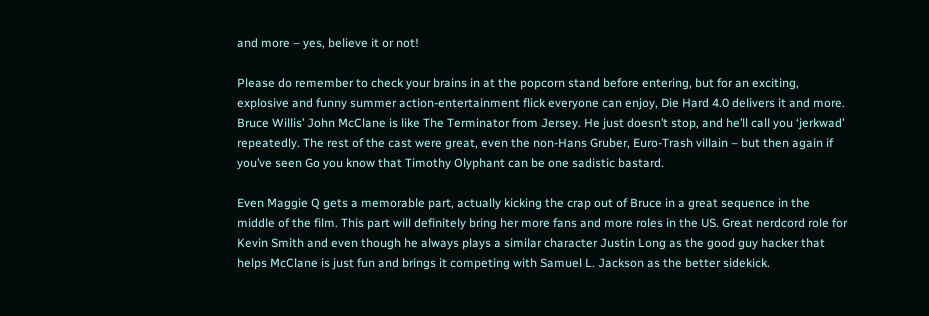and more – yes, believe it or not!

Please do remember to check your brains in at the popcorn stand before entering, but for an exciting, explosive and funny summer action-entertainment flick everyone can enjoy, Die Hard 4.0 delivers it and more. Bruce Willis’ John McClane is like The Terminator from Jersey. He just doesn’t stop, and he’ll call you ‘jerkwad’ repeatedly. The rest of the cast were great, even the non-Hans Gruber, Euro-Trash villain – but then again if you’ve seen Go you know that Timothy Olyphant can be one sadistic bastard.

Even Maggie Q gets a memorable part, actually kicking the crap out of Bruce in a great sequence in the middle of the film. This part will definitely bring her more fans and more roles in the US. Great nerdcord role for Kevin Smith and even though he always plays a similar character Justin Long as the good guy hacker that helps McClane is just fun and brings it competing with Samuel L. Jackson as the better sidekick.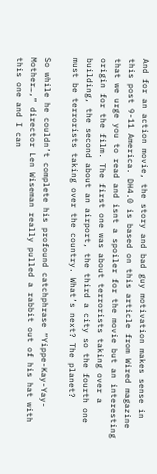And for an action movie, the story and bad guy motivation makes sense in this post 9-11 America. DH4.0 is based on this article from Wired magazine that we urge you to read and isnt a spoiler for the movie but an interesting origin for the film. The first one was about terrorists taking over a building, the second about an airport, the third a city so the fourth one must be terrorists taking over the country. What’s next? The planet?

So while he couldn’t complete his profound catchphrase “Yippe-Kay-Yay-Mother…,” director Len Wiseman really pulled a rabbit out of his hat with this one and I can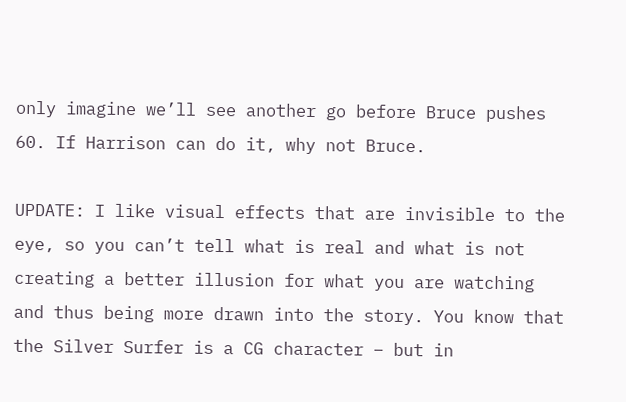only imagine we’ll see another go before Bruce pushes 60. If Harrison can do it, why not Bruce.

UPDATE: I like visual effects that are invisible to the eye, so you can’t tell what is real and what is not creating a better illusion for what you are watching and thus being more drawn into the story. You know that the Silver Surfer is a CG character – but in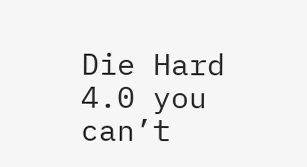Die Hard 4.0 you can’t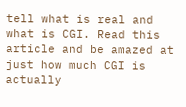tell what is real and what is CGI. Read this article and be amazed at just how much CGI is actually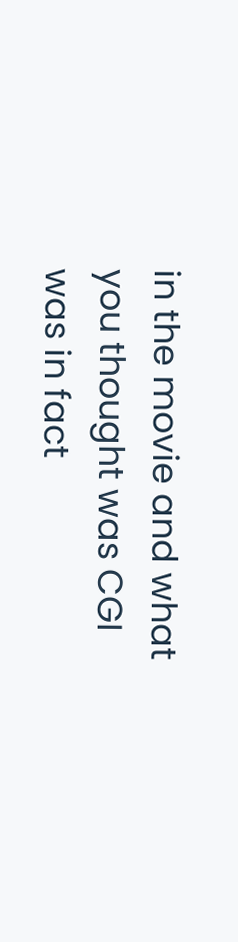in the movie and what you thought was CGI was in fact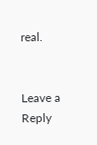real.


Leave a Reply